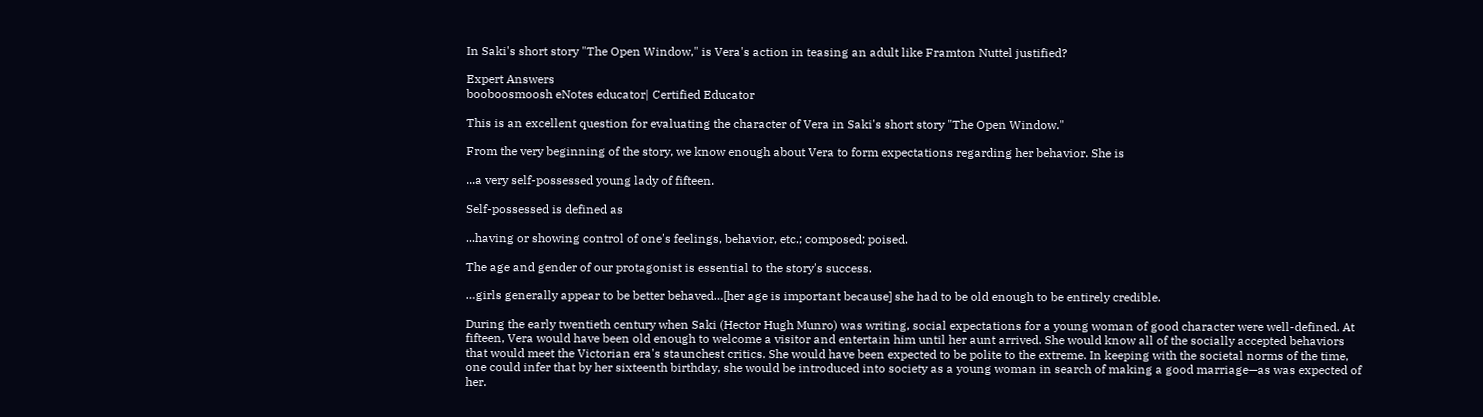In Saki's short story "The Open Window," is Vera's action in teasing an adult like Framton Nuttel justified?

Expert Answers
booboosmoosh eNotes educator| Certified Educator

This is an excellent question for evaluating the character of Vera in Saki's short story "The Open Window."

From the very beginning of the story, we know enough about Vera to form expectations regarding her behavior. She is

...a very self-possessed young lady of fifteen.

Self-possessed is defined as

...having or showing control of one's feelings, behavior, etc.; composed; poised.

The age and gender of our protagonist is essential to the story's success.

…girls generally appear to be better behaved…[her age is important because] she had to be old enough to be entirely credible.

During the early twentieth century when Saki (Hector Hugh Munro) was writing, social expectations for a young woman of good character were well-defined. At fifteen, Vera would have been old enough to welcome a visitor and entertain him until her aunt arrived. She would know all of the socially accepted behaviors that would meet the Victorian era's staunchest critics. She would have been expected to be polite to the extreme. In keeping with the societal norms of the time, one could infer that by her sixteenth birthday, she would be introduced into society as a young woman in search of making a good marriage—as was expected of her.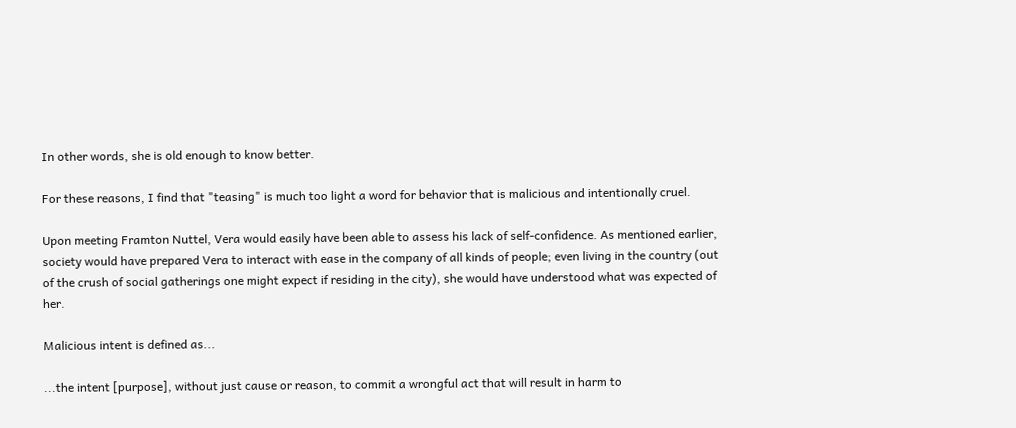In other words, she is old enough to know better.

For these reasons, I find that "teasing" is much too light a word for behavior that is malicious and intentionally cruel.

Upon meeting Framton Nuttel, Vera would easily have been able to assess his lack of self-confidence. As mentioned earlier, society would have prepared Vera to interact with ease in the company of all kinds of people; even living in the country (out of the crush of social gatherings one might expect if residing in the city), she would have understood what was expected of her.

Malicious intent is defined as...

...the intent [purpose], without just cause or reason, to commit a wrongful act that will result in harm to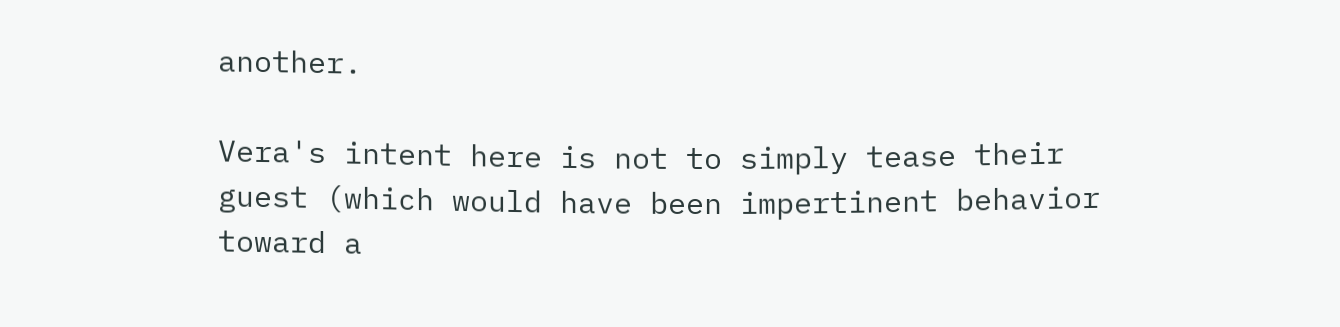another.

Vera's intent here is not to simply tease their guest (which would have been impertinent behavior toward a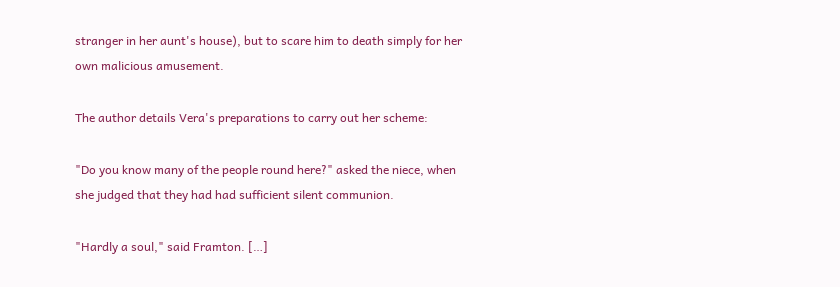stranger in her aunt's house), but to scare him to death simply for her own malicious amusement.

The author details Vera's preparations to carry out her scheme:

"Do you know many of the people round here?" asked the niece, when she judged that they had had sufficient silent communion.

"Hardly a soul," said Framton. […]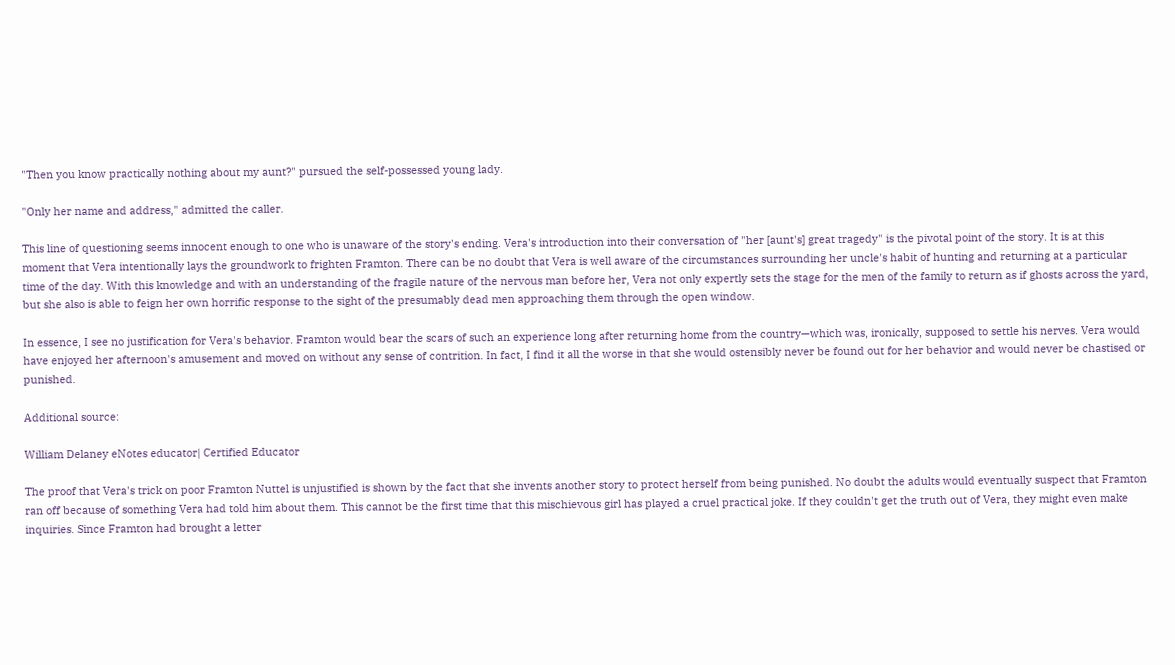"Then you know practically nothing about my aunt?" pursued the self-possessed young lady.

"Only her name and address," admitted the caller.

This line of questioning seems innocent enough to one who is unaware of the story's ending. Vera's introduction into their conversation of "her [aunt's] great tragedy" is the pivotal point of the story. It is at this moment that Vera intentionally lays the groundwork to frighten Framton. There can be no doubt that Vera is well aware of the circumstances surrounding her uncle's habit of hunting and returning at a particular time of the day. With this knowledge and with an understanding of the fragile nature of the nervous man before her, Vera not only expertly sets the stage for the men of the family to return as if ghosts across the yard, but she also is able to feign her own horrific response to the sight of the presumably dead men approaching them through the open window.

In essence, I see no justification for Vera's behavior. Framton would bear the scars of such an experience long after returning home from the country—which was, ironically, supposed to settle his nerves. Vera would have enjoyed her afternoon's amusement and moved on without any sense of contrition. In fact, I find it all the worse in that she would ostensibly never be found out for her behavior and would never be chastised or punished.

Additional source:

William Delaney eNotes educator| Certified Educator

The proof that Vera's trick on poor Framton Nuttel is unjustified is shown by the fact that she invents another story to protect herself from being punished. No doubt the adults would eventually suspect that Framton ran off because of something Vera had told him about them. This cannot be the first time that this mischievous girl has played a cruel practical joke. If they couldn't get the truth out of Vera, they might even make inquiries. Since Framton had brought a letter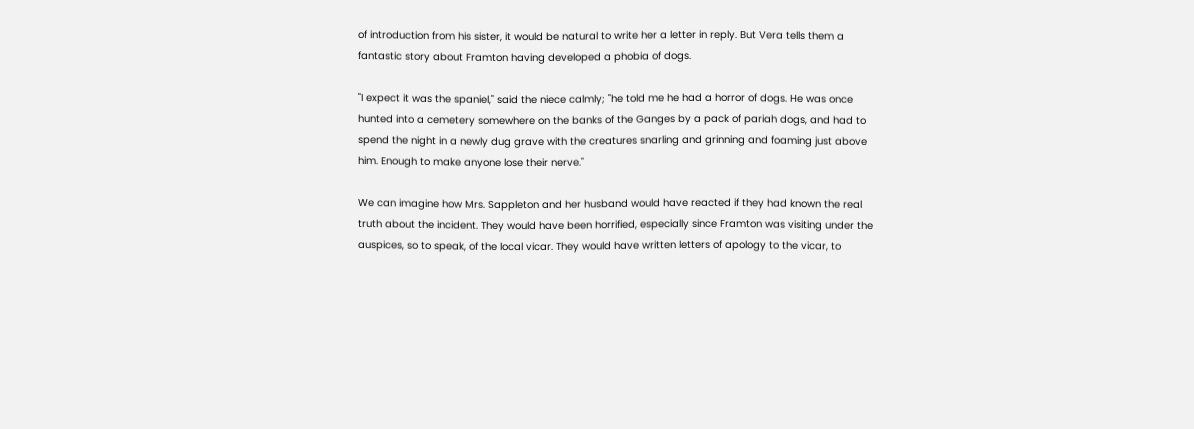of introduction from his sister, it would be natural to write her a letter in reply. But Vera tells them a fantastic story about Framton having developed a phobia of dogs.

"I expect it was the spaniel," said the niece calmly; "he told me he had a horror of dogs. He was once hunted into a cemetery somewhere on the banks of the Ganges by a pack of pariah dogs, and had to spend the night in a newly dug grave with the creatures snarling and grinning and foaming just above him. Enough to make anyone lose their nerve."

We can imagine how Mrs. Sappleton and her husband would have reacted if they had known the real truth about the incident. They would have been horrified, especially since Framton was visiting under the auspices, so to speak, of the local vicar. They would have written letters of apology to the vicar, to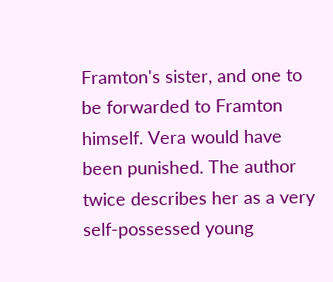Framton's sister, and one to be forwarded to Framton himself. Vera would have been punished. The author twice describes her as a very self-possessed young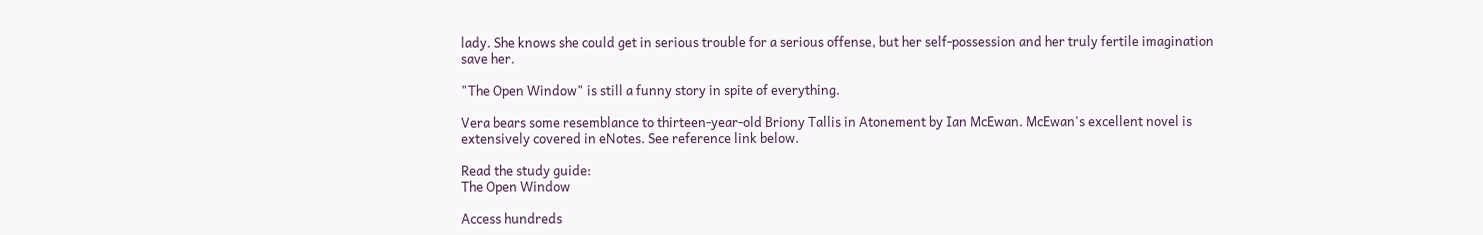lady. She knows she could get in serious trouble for a serious offense, but her self-possession and her truly fertile imagination save her.

"The Open Window" is still a funny story in spite of everything.

Vera bears some resemblance to thirteen-year-old Briony Tallis in Atonement by Ian McEwan. McEwan's excellent novel is extensively covered in eNotes. See reference link below.

Read the study guide:
The Open Window

Access hundreds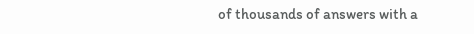of thousands of answers with a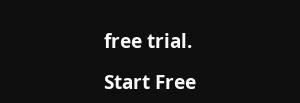free trial.

Start Free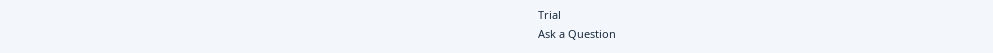Trial
Ask a Question